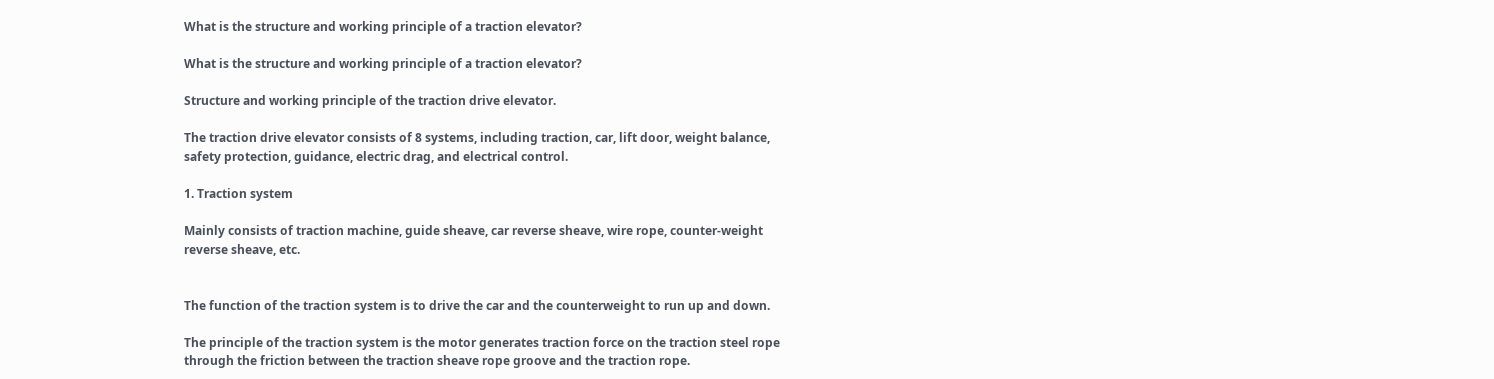What is the structure and working principle of a traction elevator?

What is the structure and working principle of a traction elevator?

Structure and working principle of the traction drive elevator.

The traction drive elevator consists of 8 systems, including traction, car, lift door, weight balance, safety protection, guidance, electric drag, and electrical control.

1. Traction system

Mainly consists of traction machine, guide sheave, car reverse sheave, wire rope, counter-weight reverse sheave, etc.


The function of the traction system is to drive the car and the counterweight to run up and down.

The principle of the traction system is the motor generates traction force on the traction steel rope through the friction between the traction sheave rope groove and the traction rope.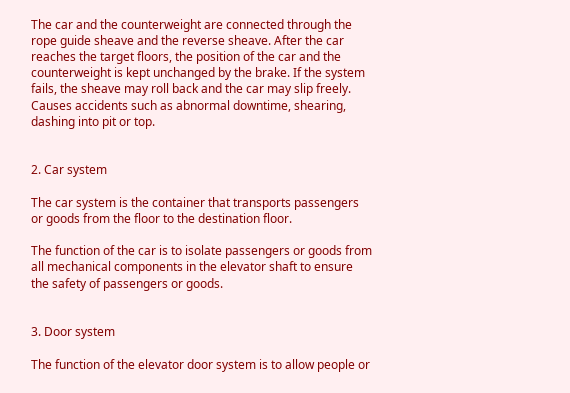The car and the counterweight are connected through the rope guide sheave and the reverse sheave. After the car reaches the target floors, the position of the car and the counterweight is kept unchanged by the brake. If the system fails, the sheave may roll back and the car may slip freely. Causes accidents such as abnormal downtime, shearing, dashing into pit or top.


2. Car system

The car system is the container that transports passengers or goods from the floor to the destination floor.

The function of the car is to isolate passengers or goods from all mechanical components in the elevator shaft to ensure the safety of passengers or goods.


3. Door system

The function of the elevator door system is to allow people or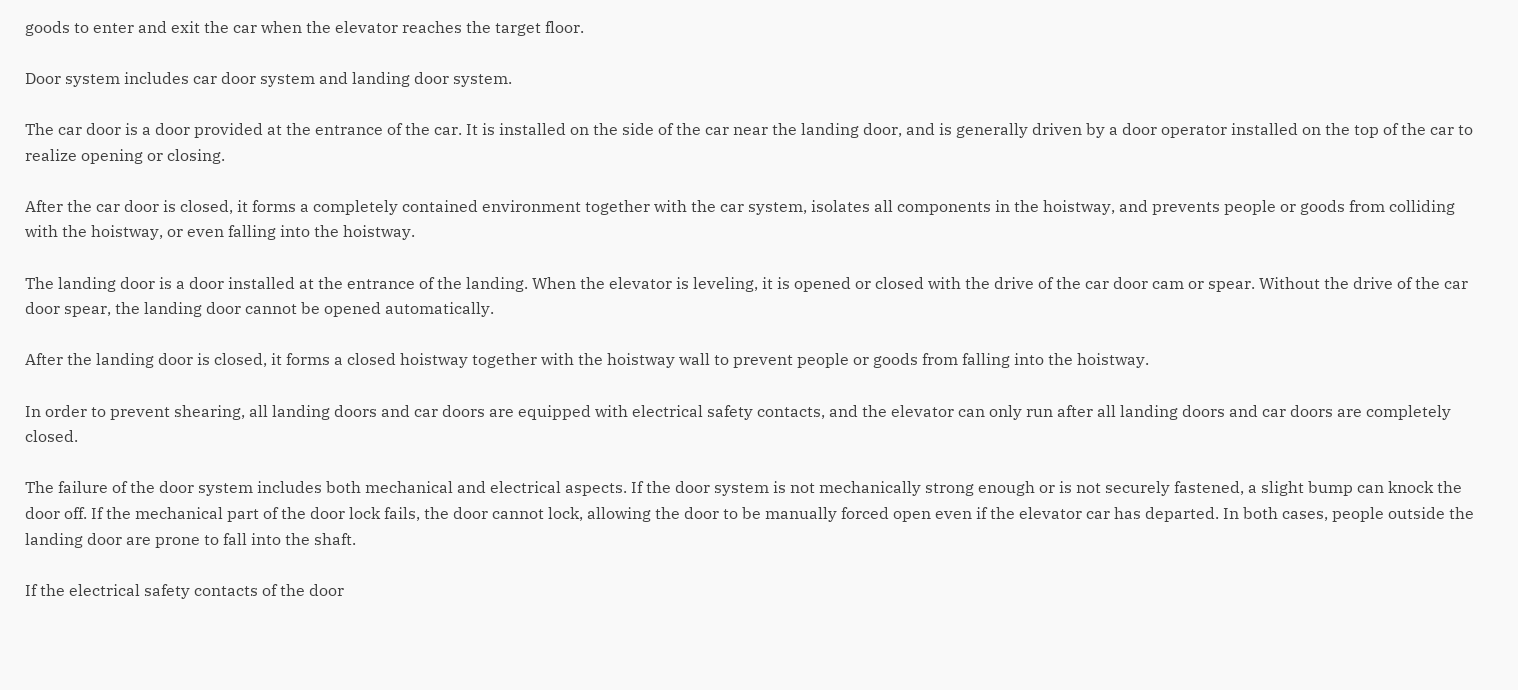goods to enter and exit the car when the elevator reaches the target floor.

Door system includes car door system and landing door system.

The car door is a door provided at the entrance of the car. It is installed on the side of the car near the landing door, and is generally driven by a door operator installed on the top of the car to realize opening or closing.

After the car door is closed, it forms a completely contained environment together with the car system, isolates all components in the hoistway, and prevents people or goods from colliding with the hoistway, or even falling into the hoistway.

The landing door is a door installed at the entrance of the landing. When the elevator is leveling, it is opened or closed with the drive of the car door cam or spear. Without the drive of the car door spear, the landing door cannot be opened automatically.

After the landing door is closed, it forms a closed hoistway together with the hoistway wall to prevent people or goods from falling into the hoistway.

In order to prevent shearing, all landing doors and car doors are equipped with electrical safety contacts, and the elevator can only run after all landing doors and car doors are completely closed.

The failure of the door system includes both mechanical and electrical aspects. If the door system is not mechanically strong enough or is not securely fastened, a slight bump can knock the door off. If the mechanical part of the door lock fails, the door cannot lock, allowing the door to be manually forced open even if the elevator car has departed. In both cases, people outside the landing door are prone to fall into the shaft.

If the electrical safety contacts of the door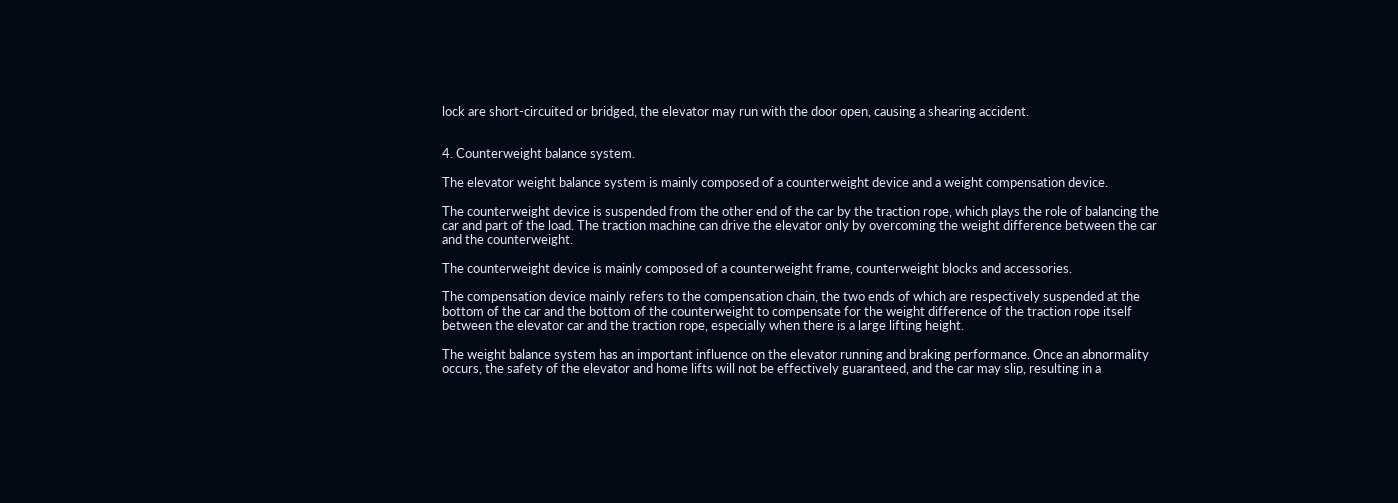lock are short-circuited or bridged, the elevator may run with the door open, causing a shearing accident.


4. Counterweight balance system.

The elevator weight balance system is mainly composed of a counterweight device and a weight compensation device.

The counterweight device is suspended from the other end of the car by the traction rope, which plays the role of balancing the car and part of the load. The traction machine can drive the elevator only by overcoming the weight difference between the car and the counterweight.

The counterweight device is mainly composed of a counterweight frame, counterweight blocks and accessories.

The compensation device mainly refers to the compensation chain, the two ends of which are respectively suspended at the bottom of the car and the bottom of the counterweight to compensate for the weight difference of the traction rope itself between the elevator car and the traction rope, especially when there is a large lifting height.

The weight balance system has an important influence on the elevator running and braking performance. Once an abnormality occurs, the safety of the elevator and home lifts will not be effectively guaranteed, and the car may slip, resulting in a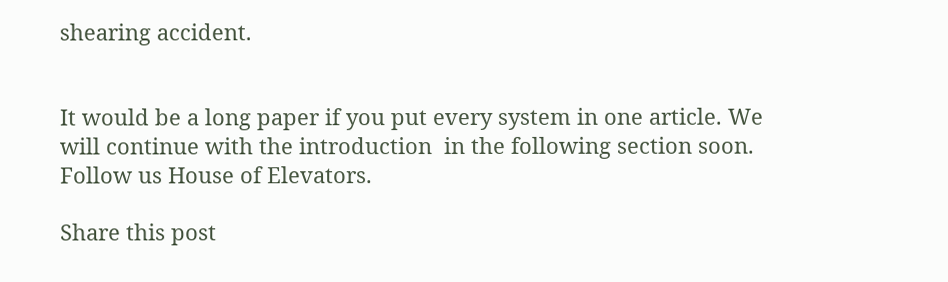shearing accident.


It would be a long paper if you put every system in one article. We will continue with the introduction  in the following section soon. Follow us House of Elevators.

Share this post